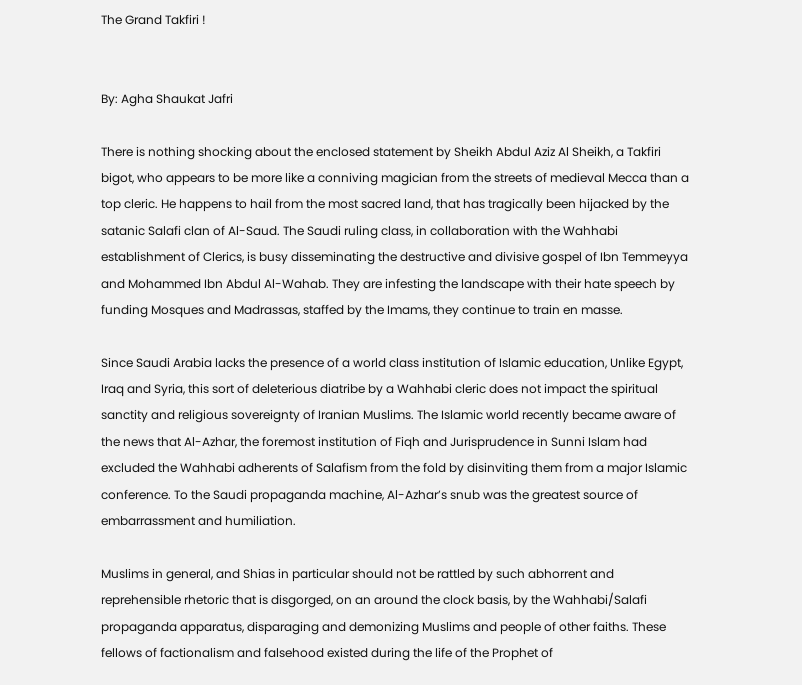The Grand Takfiri !


By: Agha Shaukat Jafri

There is nothing shocking about the enclosed statement by Sheikh Abdul Aziz Al Sheikh, a Takfiri bigot, who appears to be more like a conniving magician from the streets of medieval Mecca than a top cleric. He happens to hail from the most sacred land, that has tragically been hijacked by the satanic Salafi clan of Al-Saud. The Saudi ruling class, in collaboration with the Wahhabi establishment of Clerics, is busy disseminating the destructive and divisive gospel of Ibn Temmeyya and Mohammed Ibn Abdul Al-Wahab. They are infesting the landscape with their hate speech by funding Mosques and Madrassas, staffed by the Imams, they continue to train en masse.

Since Saudi Arabia lacks the presence of a world class institution of Islamic education, Unlike Egypt, Iraq and Syria, this sort of deleterious diatribe by a Wahhabi cleric does not impact the spiritual sanctity and religious sovereignty of Iranian Muslims. The Islamic world recently became aware of the news that Al-Azhar, the foremost institution of Fiqh and Jurisprudence in Sunni Islam had excluded the Wahhabi adherents of Salafism from the fold by disinviting them from a major Islamic conference. To the Saudi propaganda machine, Al-Azhar’s snub was the greatest source of embarrassment and humiliation.

Muslims in general, and Shias in particular should not be rattled by such abhorrent and reprehensible rhetoric that is disgorged, on an around the clock basis, by the Wahhabi/Salafi propaganda apparatus, disparaging and demonizing Muslims and people of other faiths. These fellows of factionalism and falsehood existed during the life of the Prophet of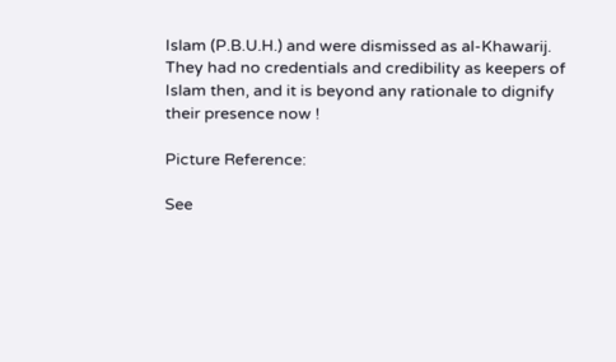Islam (P.B.U.H.) and were dismissed as al-Khawarij. They had no credentials and credibility as keepers of Islam then, and it is beyond any rationale to dignify their presence now !

Picture Reference:

See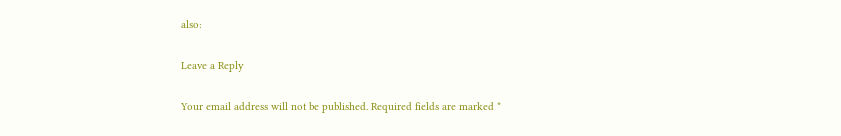also:

Leave a Reply

Your email address will not be published. Required fields are marked *